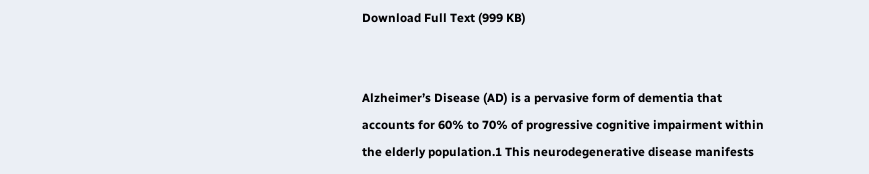Download Full Text (999 KB)


Alzheimer’s Disease (AD) is a pervasive form of dementia that accounts for 60% to 70% of progressive cognitive impairment within the elderly population.1 This neurodegenerative disease manifests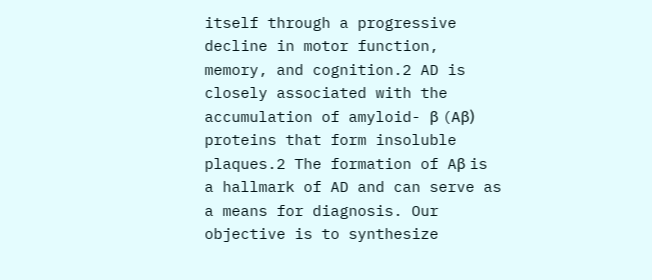itself through a progressive decline in motor function, memory, and cognition.2 AD is closely associated with the accumulation of amyloid- β (Aβ) proteins that form insoluble plaques.2 The formation of Aβ is a hallmark of AD and can serve as a means for diagnosis. Our objective is to synthesize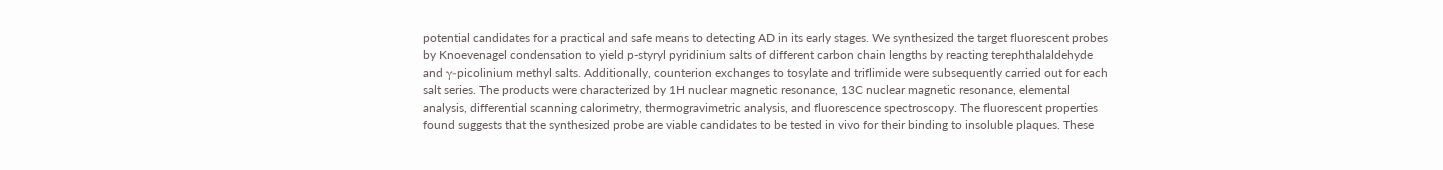potential candidates for a practical and safe means to detecting AD in its early stages. We synthesized the target fluorescent probes by Knoevenagel condensation to yield p-styryl pyridinium salts of different carbon chain lengths by reacting terephthalaldehyde and γ-picolinium methyl salts. Additionally, counterion exchanges to tosylate and triflimide were subsequently carried out for each salt series. The products were characterized by 1H nuclear magnetic resonance, 13C nuclear magnetic resonance, elemental analysis, differential scanning calorimetry, thermogravimetric analysis, and fluorescence spectroscopy. The fluorescent properties found suggests that the synthesized probe are viable candidates to be tested in vivo for their binding to insoluble plaques. These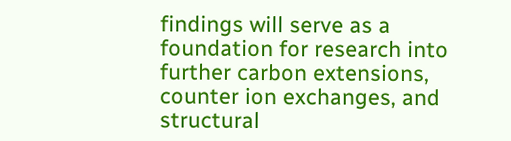findings will serve as a foundation for research into further carbon extensions, counter ion exchanges, and structural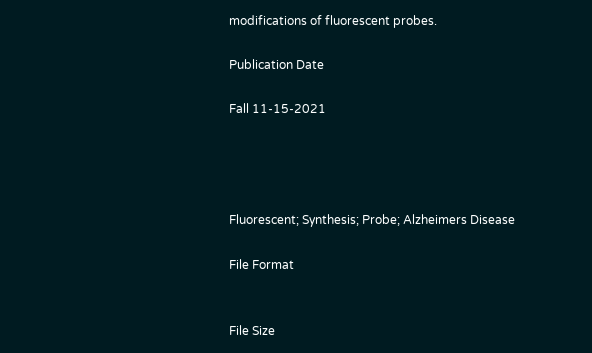modifications of fluorescent probes.

Publication Date

Fall 11-15-2021




Fluorescent; Synthesis; Probe; Alzheimers Disease

File Format


File Size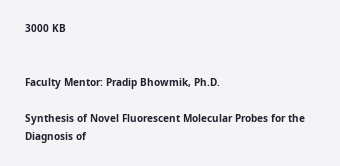3000 KB


Faculty Mentor: Pradip Bhowmik, Ph.D.

Synthesis of Novel Fluorescent Molecular Probes for the Diagnosis of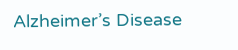Alzheimer’s Disease